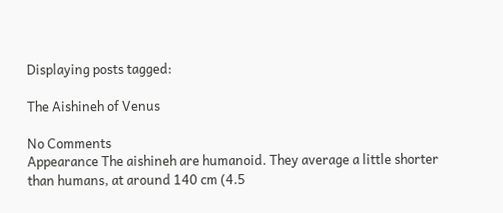Displaying posts tagged:

The Aishineh of Venus

No Comments
Appearance The aishineh are humanoid. They average a little shorter than humans, at around 140 cm (4.5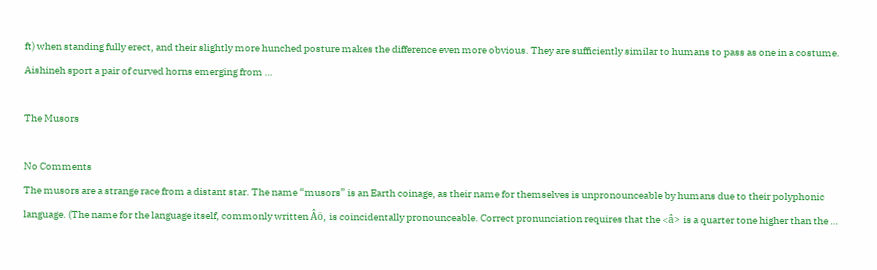ft) when standing fully erect, and their slightly more hunched posture makes the difference even more obvious. They are sufficiently similar to humans to pass as one in a costume. Aishineh sport a pair of curved horns emerging from …

The Musors

No Comments
The musors are a strange race from a distant star. The name “musors” is an Earth coinage, as their name for themselves is unpronounceable by humans due to their polyphonic language. (The name for the language itself, commonly written Âö, is coincidentally pronounceable. Correct pronunciation requires that the <â> is a quarter tone higher than the …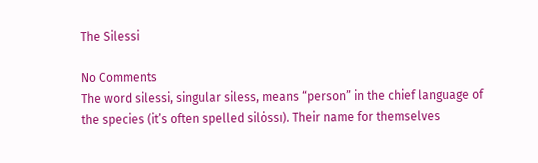The Silessi

No Comments
The word silessi, singular siless, means “person” in the chief language of the species (it’s often spelled silȯssı). Their name for themselves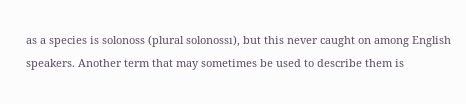as a species is solonoss (plural solonossı), but this never caught on among English speakers. Another term that may sometimes be used to describe them is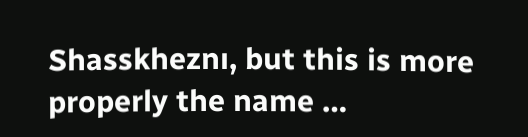Shasskheznı, but this is more properly the name …